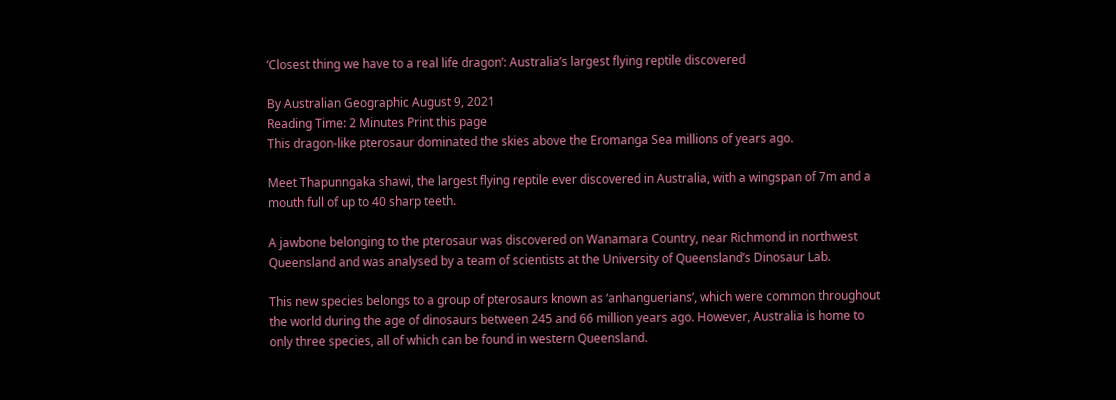‘Closest thing we have to a real life dragon’: Australia’s largest flying reptile discovered

By Australian Geographic August 9, 2021
Reading Time: 2 Minutes Print this page
This dragon-like pterosaur dominated the skies above the Eromanga Sea millions of years ago.

Meet Thapunngaka shawi, the largest flying reptile ever discovered in Australia, with a wingspan of 7m and a mouth full of up to 40 sharp teeth.

A jawbone belonging to the pterosaur was discovered on Wanamara Country, near Richmond in northwest Queensland and was analysed by a team of scientists at the University of Queensland’s Dinosaur Lab.

This new species belongs to a group of pterosaurs known as ‘anhanguerians’, which were common throughout the world during the age of dinosaurs between 245 and 66 million years ago. However, Australia is home to only three species, all of which can be found in western Queensland.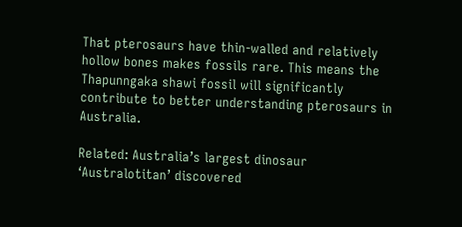That pterosaurs have thin-walled and relatively hollow bones makes fossils rare. This means the Thapunngaka shawi fossil will significantly contribute to better understanding pterosaurs in Australia.

Related: Australia’s largest dinosaur ‘Australotitan’ discovered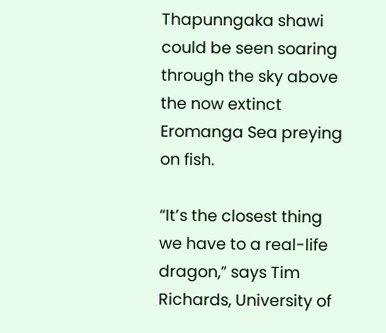Thapunngaka shawi could be seen soaring through the sky above the now extinct Eromanga Sea preying on fish.

“It’s the closest thing we have to a real-life dragon,” says Tim Richards, University of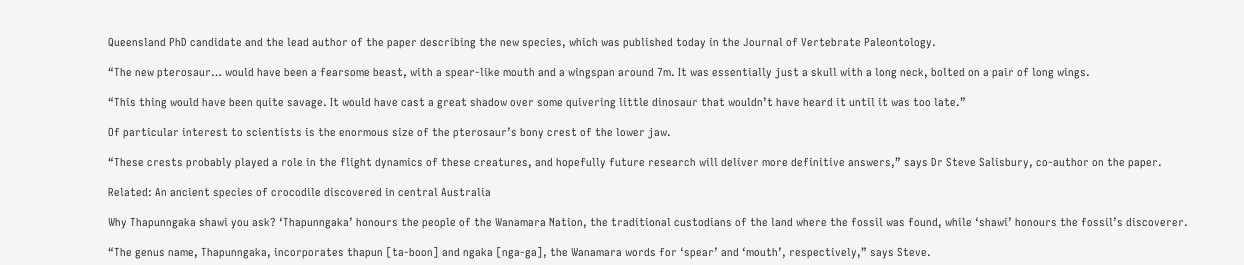Queensland PhD candidate and the lead author of the paper describing the new species, which was published today in the Journal of Vertebrate Paleontology.

“The new pterosaur… would have been a fearsome beast, with a spear-like mouth and a wingspan around 7m. It was essentially just a skull with a long neck, bolted on a pair of long wings.

“This thing would have been quite savage. It would have cast a great shadow over some quivering little dinosaur that wouldn’t have heard it until it was too late.”

Of particular interest to scientists is the enormous size of the pterosaur’s bony crest of the lower jaw.

“These crests probably played a role in the flight dynamics of these creatures, and hopefully future research will deliver more definitive answers,” says Dr Steve Salisbury, co-author on the paper.

Related: An ancient species of crocodile discovered in central Australia

Why Thapunngaka shawi you ask? ‘Thapunngaka’ honours the people of the Wanamara Nation, the traditional custodians of the land where the fossil was found, while ‘shawi’ honours the fossil’s discoverer.

“The genus name, Thapunngaka, incorporates thapun [ta-boon] and ngaka [nga-ga], the Wanamara words for ‘spear’ and ‘mouth’, respectively,” says Steve.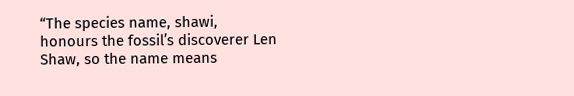“The species name, shawi, honours the fossil’s discoverer Len Shaw, so the name means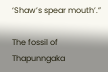‘Shaw’s spear mouth’.”

The fossil of Thapunngaka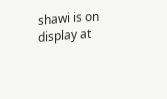shawi is on display at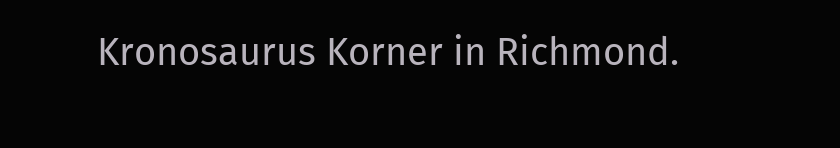Kronosaurus Korner in Richmond.